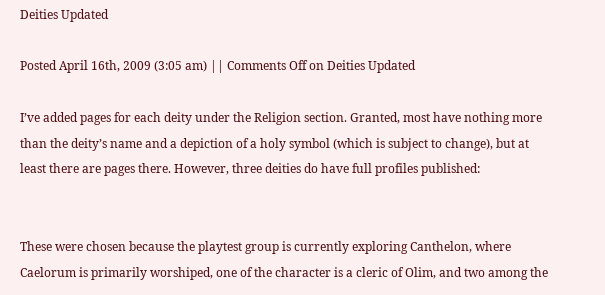Deities Updated

Posted April 16th, 2009 (3:05 am) || Comments Off on Deities Updated

I’ve added pages for each deity under the Religion section. Granted, most have nothing more than the deity’s name and a depiction of a holy symbol (which is subject to change), but at least there are pages there. However, three deities do have full profiles published:


These were chosen because the playtest group is currently exploring Canthelon, where Caelorum is primarily worshiped, one of the character is a cleric of Olim, and two among the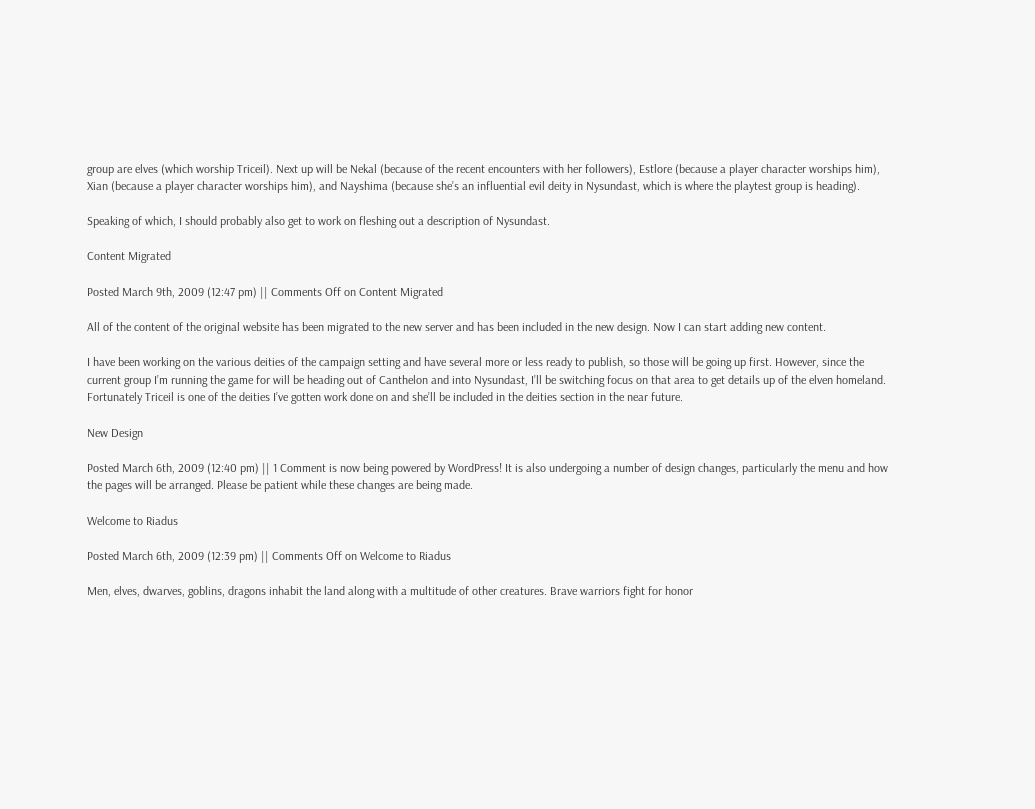group are elves (which worship Triceil). Next up will be Nekal (because of the recent encounters with her followers), Estlore (because a player character worships him), Xian (because a player character worships him), and Nayshima (because she’s an influential evil deity in Nysundast, which is where the playtest group is heading).

Speaking of which, I should probably also get to work on fleshing out a description of Nysundast.

Content Migrated

Posted March 9th, 2009 (12:47 pm) || Comments Off on Content Migrated

All of the content of the original website has been migrated to the new server and has been included in the new design. Now I can start adding new content.

I have been working on the various deities of the campaign setting and have several more or less ready to publish, so those will be going up first. However, since the current group I’m running the game for will be heading out of Canthelon and into Nysundast, I’ll be switching focus on that area to get details up of the elven homeland. Fortunately Triceil is one of the deities I’ve gotten work done on and she’ll be included in the deities section in the near future.

New Design

Posted March 6th, 2009 (12:40 pm) || 1 Comment is now being powered by WordPress! It is also undergoing a number of design changes, particularly the menu and how the pages will be arranged. Please be patient while these changes are being made.

Welcome to Riadus

Posted March 6th, 2009 (12:39 pm) || Comments Off on Welcome to Riadus

Men, elves, dwarves, goblins, dragons inhabit the land along with a multitude of other creatures. Brave warriors fight for honor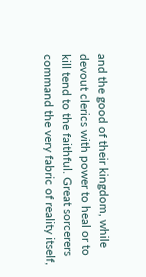and the good of their kingdom, while devout clerics with power to heal or to kill tend to the faithful. Great sorcerers command the very fabric of reality itself,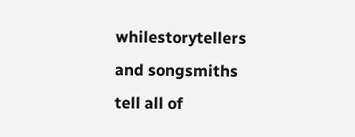whilestorytellers and songsmiths tell all of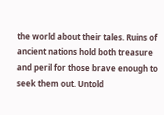the world about their tales. Ruins of ancient nations hold both treasure and peril for those brave enough to seek them out. Untold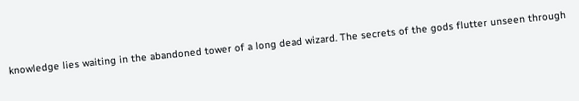knowledge lies waiting in the abandoned tower of a long dead wizard. The secrets of the gods flutter unseen through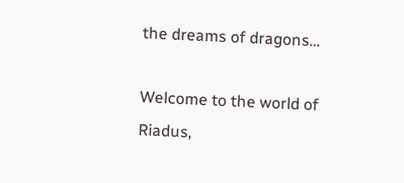the dreams of dragons…

Welcome to the world of Riadus,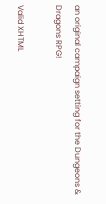an original campaign setting for the Dungeons & Dragons RPG!

Valid XHTML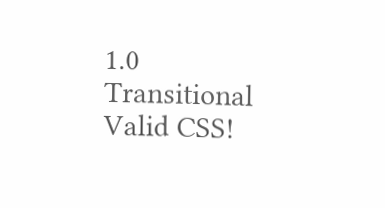1.0 Transitional Valid CSS!